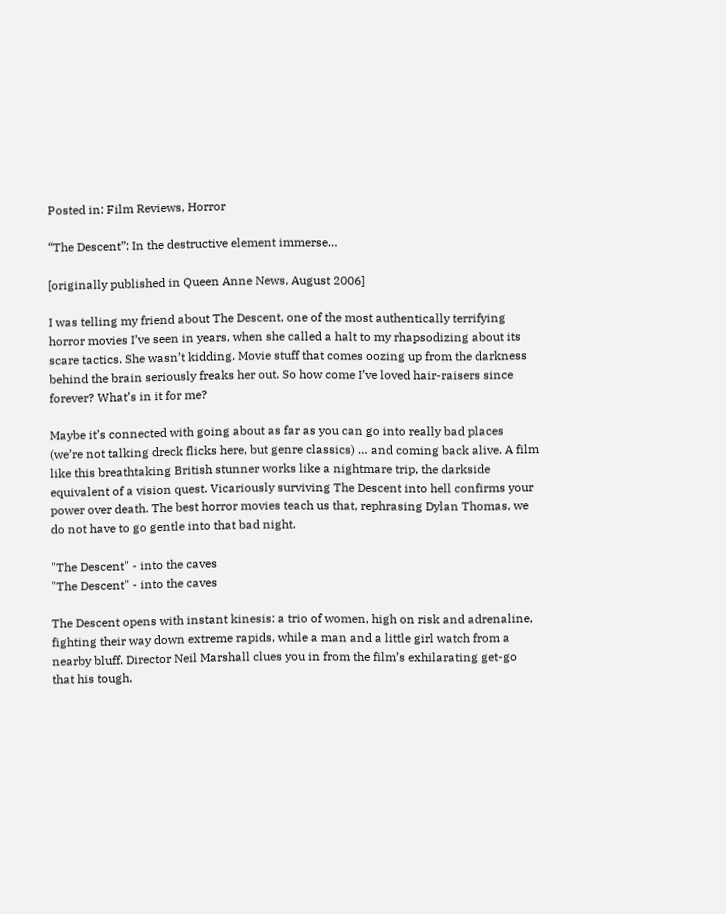Posted in: Film Reviews, Horror

“The Descent”: In the destructive element immerse…

[originally published in Queen Anne News, August 2006]

I was telling my friend about The Descent, one of the most authentically terrifying horror movies I’ve seen in years, when she called a halt to my rhapsodizing about its scare tactics. She wasn’t kidding. Movie stuff that comes oozing up from the darkness behind the brain seriously freaks her out. So how come I’ve loved hair-raisers since forever? What’s in it for me?

Maybe it’s connected with going about as far as you can go into really bad places (we’re not talking dreck flicks here, but genre classics) … and coming back alive. A film like this breathtaking British stunner works like a nightmare trip, the darkside equivalent of a vision quest. Vicariously surviving The Descent into hell confirms your power over death. The best horror movies teach us that, rephrasing Dylan Thomas, we do not have to go gentle into that bad night.

"The Descent" - into the caves
"The Descent" - into the caves

The Descent opens with instant kinesis: a trio of women, high on risk and adrenaline, fighting their way down extreme rapids, while a man and a little girl watch from a nearby bluff. Director Neil Marshall clues you in from the film’s exhilarating get-go that his tough,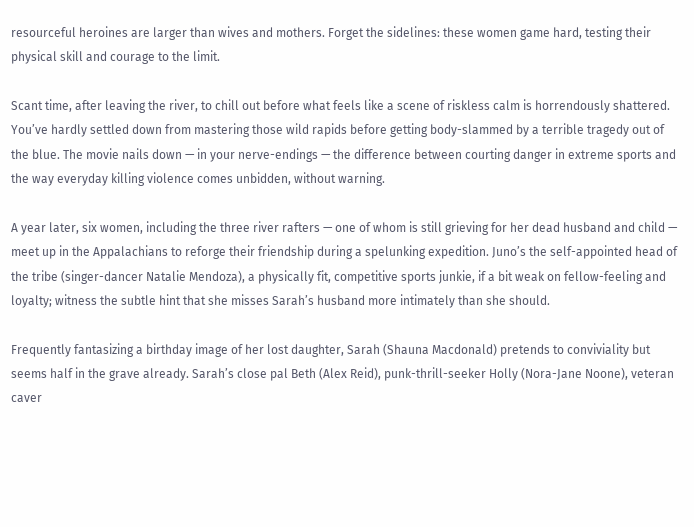resourceful heroines are larger than wives and mothers. Forget the sidelines: these women game hard, testing their physical skill and courage to the limit.

Scant time, after leaving the river, to chill out before what feels like a scene of riskless calm is horrendously shattered. You’ve hardly settled down from mastering those wild rapids before getting body-slammed by a terrible tragedy out of the blue. The movie nails down — in your nerve-endings — the difference between courting danger in extreme sports and the way everyday killing violence comes unbidden, without warning.

A year later, six women, including the three river rafters — one of whom is still grieving for her dead husband and child — meet up in the Appalachians to reforge their friendship during a spelunking expedition. Juno’s the self-appointed head of the tribe (singer-dancer Natalie Mendoza), a physically fit, competitive sports junkie, if a bit weak on fellow-feeling and loyalty; witness the subtle hint that she misses Sarah’s husband more intimately than she should.

Frequently fantasizing a birthday image of her lost daughter, Sarah (Shauna Macdonald) pretends to conviviality but seems half in the grave already. Sarah’s close pal Beth (Alex Reid), punk-thrill-seeker Holly (Nora-Jane Noone), veteran caver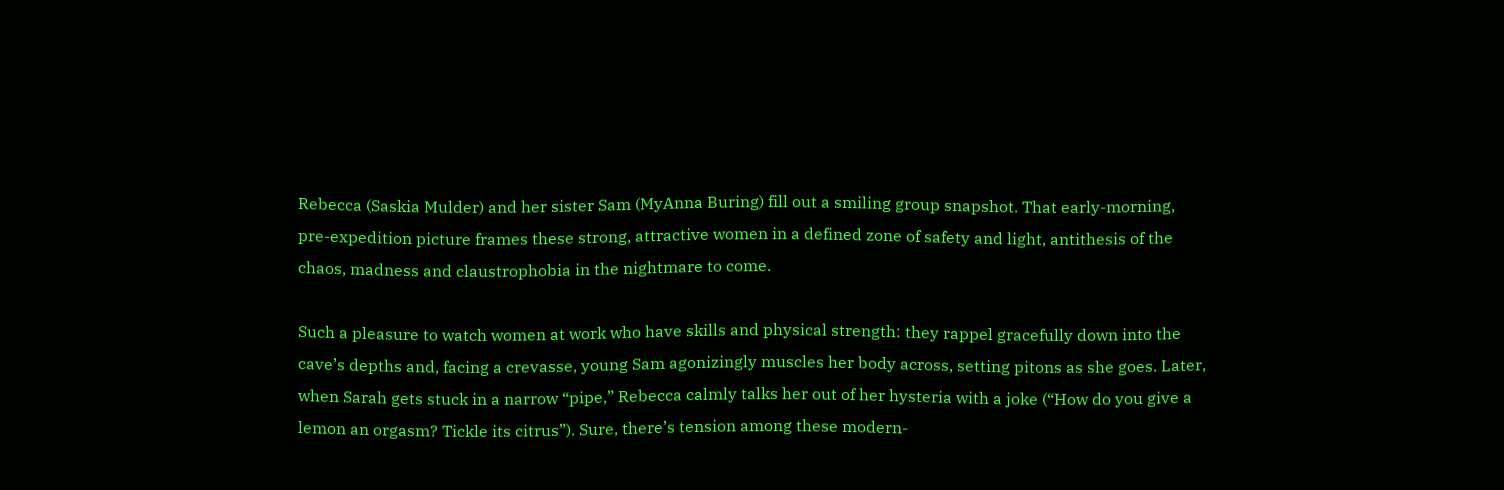Rebecca (Saskia Mulder) and her sister Sam (MyAnna Buring) fill out a smiling group snapshot. That early-morning, pre-expedition picture frames these strong, attractive women in a defined zone of safety and light, antithesis of the chaos, madness and claustrophobia in the nightmare to come.

Such a pleasure to watch women at work who have skills and physical strength: they rappel gracefully down into the cave’s depths and, facing a crevasse, young Sam agonizingly muscles her body across, setting pitons as she goes. Later, when Sarah gets stuck in a narrow “pipe,” Rebecca calmly talks her out of her hysteria with a joke (“How do you give a lemon an orgasm? Tickle its citrus”). Sure, there’s tension among these modern-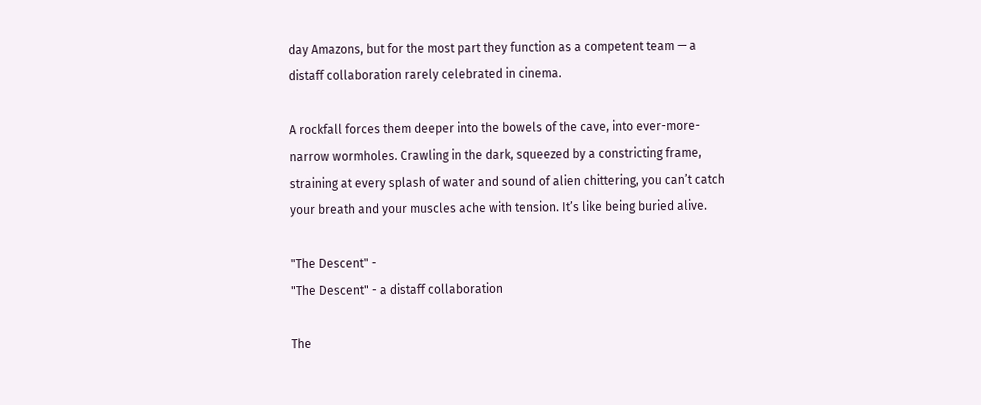day Amazons, but for the most part they function as a competent team — a distaff collaboration rarely celebrated in cinema.

A rockfall forces them deeper into the bowels of the cave, into ever-more-narrow wormholes. Crawling in the dark, squeezed by a constricting frame, straining at every splash of water and sound of alien chittering, you can’t catch your breath and your muscles ache with tension. It’s like being buried alive.

"The Descent" -
"The Descent" - a distaff collaboration

The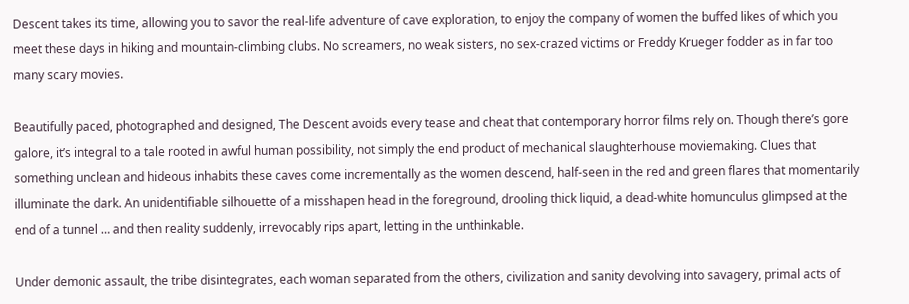Descent takes its time, allowing you to savor the real-life adventure of cave exploration, to enjoy the company of women the buffed likes of which you meet these days in hiking and mountain-climbing clubs. No screamers, no weak sisters, no sex-crazed victims or Freddy Krueger fodder as in far too many scary movies.

Beautifully paced, photographed and designed, The Descent avoids every tease and cheat that contemporary horror films rely on. Though there’s gore galore, it’s integral to a tale rooted in awful human possibility, not simply the end product of mechanical slaughterhouse moviemaking. Clues that something unclean and hideous inhabits these caves come incrementally as the women descend, half-seen in the red and green flares that momentarily illuminate the dark. An unidentifiable silhouette of a misshapen head in the foreground, drooling thick liquid, a dead-white homunculus glimpsed at the end of a tunnel … and then reality suddenly, irrevocably rips apart, letting in the unthinkable.

Under demonic assault, the tribe disintegrates, each woman separated from the others, civilization and sanity devolving into savagery, primal acts of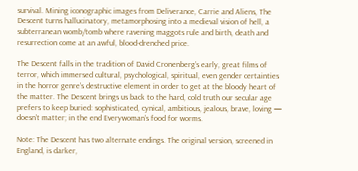survival. Mining iconographic images from Deliverance, Carrie and Aliens, The Descent turns hallucinatory, metamorphosing into a medieval vision of hell, a subterranean womb/tomb where ravening maggots rule and birth, death and resurrection come at an awful, blood-drenched price.

The Descent falls in the tradition of David Cronenberg’s early, great films of terror, which immersed cultural, psychological, spiritual, even gender certainties in the horror genre’s destructive element in order to get at the bloody heart of the matter. The Descent brings us back to the hard, cold truth our secular age prefers to keep buried: sophisticated, cynical, ambitious, jealous, brave, loving — doesn’t matter; in the end Everywoman’s food for worms.

Note: The Descent has two alternate endings. The original version, screened in England, is darker,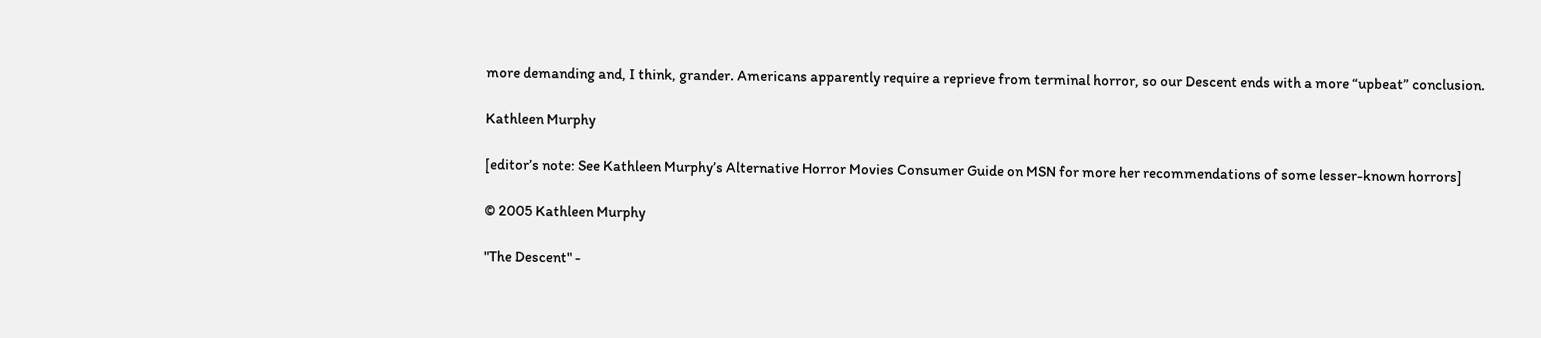more demanding and, I think, grander. Americans apparently require a reprieve from terminal horror, so our Descent ends with a more “upbeat” conclusion.

Kathleen Murphy

[editor’s note: See Kathleen Murphy’s Alternative Horror Movies Consumer Guide on MSN for more her recommendations of some lesser-known horrors]

© 2005 Kathleen Murphy

"The Descent" -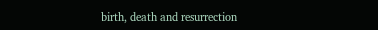birth, death and resurrection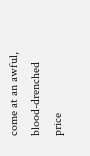come at an awful, blood-drenched price